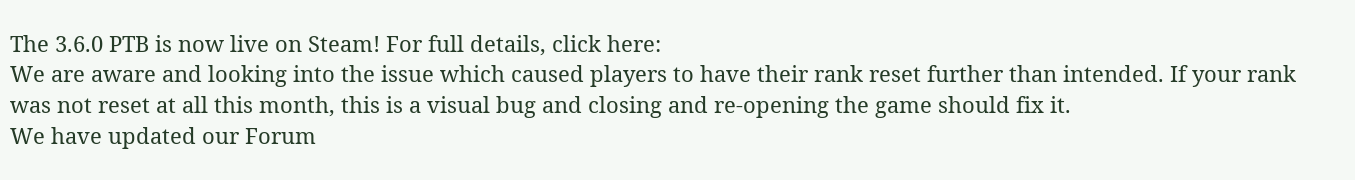The 3.6.0 PTB is now live on Steam! For full details, click here:
We are aware and looking into the issue which caused players to have their rank reset further than intended. If your rank was not reset at all this month, this is a visual bug and closing and re-opening the game should fix it.
We have updated our Forum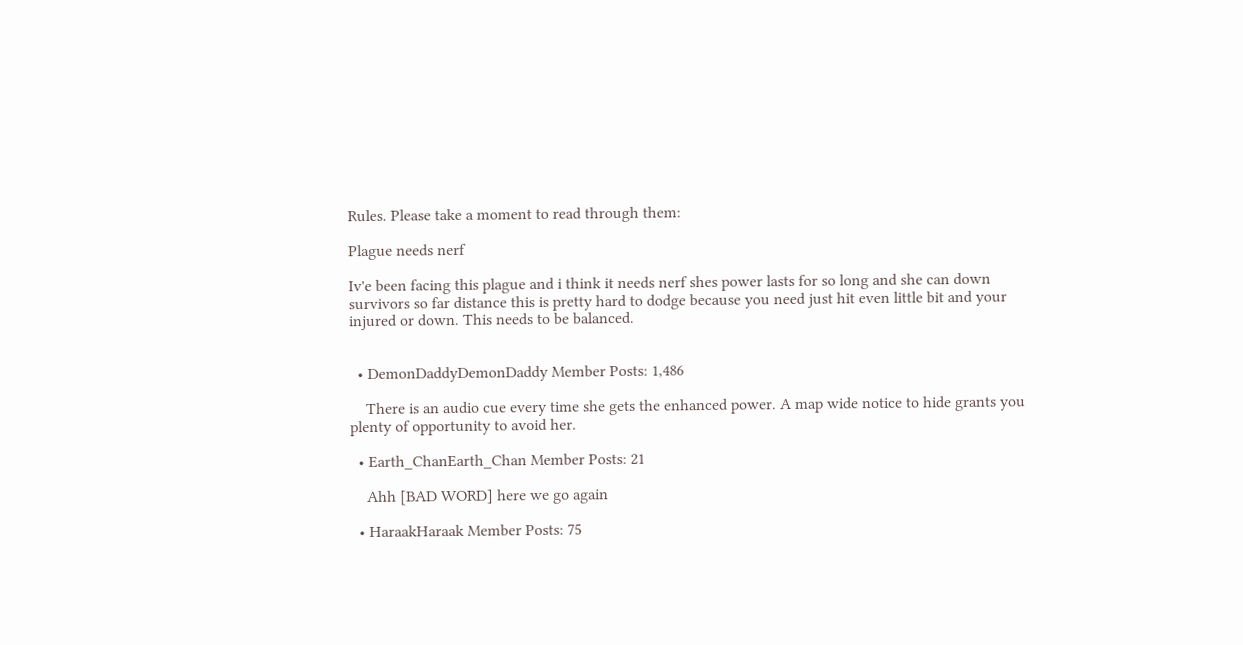Rules. Please take a moment to read through them:

Plague needs nerf

Iv'e been facing this plague and i think it needs nerf shes power lasts for so long and she can down survivors so far distance this is pretty hard to dodge because you need just hit even little bit and your injured or down. This needs to be balanced.


  • DemonDaddyDemonDaddy Member Posts: 1,486

    There is an audio cue every time she gets the enhanced power. A map wide notice to hide grants you plenty of opportunity to avoid her.

  • Earth_ChanEarth_Chan Member Posts: 21

    Ahh [BAD WORD] here we go again

  • HaraakHaraak Member Posts: 75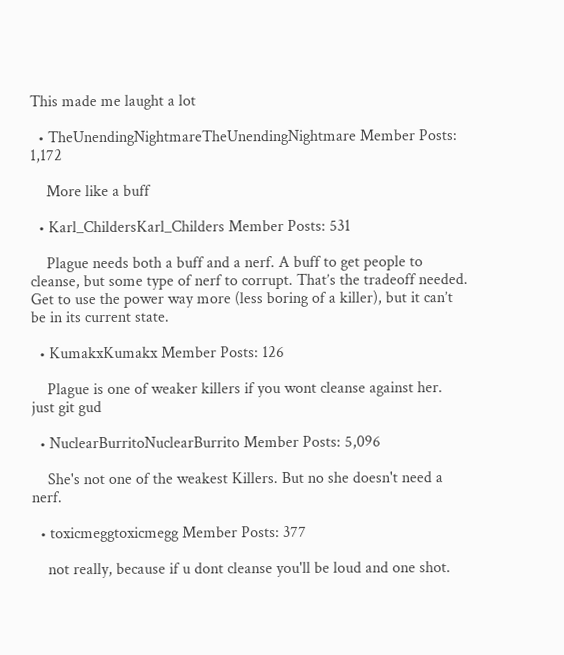This made me laught a lot

  • TheUnendingNightmareTheUnendingNightmare Member Posts: 1,172

    More like a buff

  • Karl_ChildersKarl_Childers Member Posts: 531

    Plague needs both a buff and a nerf. A buff to get people to cleanse, but some type of nerf to corrupt. That’s the tradeoff needed. Get to use the power way more (less boring of a killer), but it can’t be in its current state.

  • KumakxKumakx Member Posts: 126

    Plague is one of weaker killers if you wont cleanse against her. just git gud

  • NuclearBurritoNuclearBurrito Member Posts: 5,096

    She's not one of the weakest Killers. But no she doesn't need a nerf.

  • toxicmeggtoxicmegg Member Posts: 377

    not really, because if u dont cleanse you'll be loud and one shot.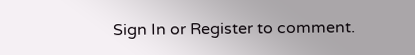Sign In or Register to comment.